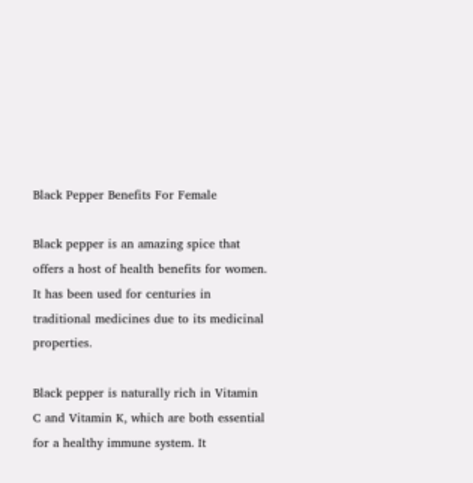Black Pepper Benefits For Female

Black pepper is an amazing spice that offers a host of health benefits for women. It has been used for centuries in traditional medicines due to its medicinal properties.

Black pepper is naturally rich in Vitamin C and Vitamin K, which are both essential for a healthy immune system. It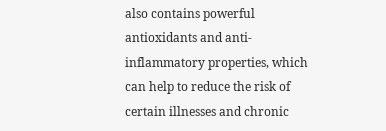also contains powerful antioxidants and anti-inflammatory properties, which can help to reduce the risk of certain illnesses and chronic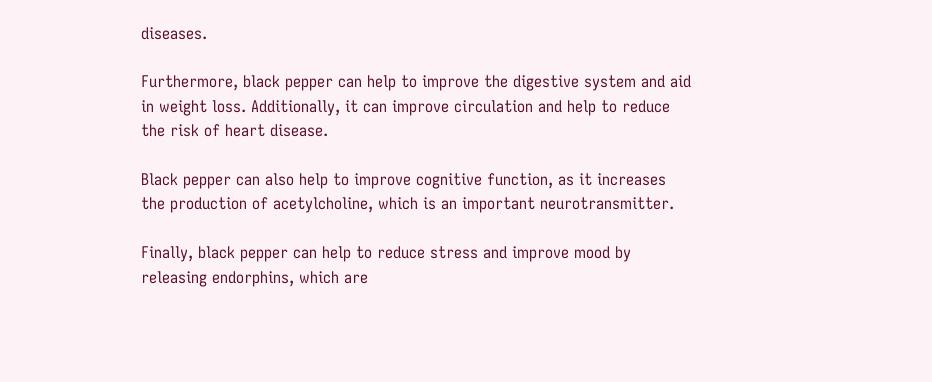diseases.

Furthermore, black pepper can help to improve the digestive system and aid in weight loss. Additionally, it can improve circulation and help to reduce the risk of heart disease.

Black pepper can also help to improve cognitive function, as it increases the production of acetylcholine, which is an important neurotransmitter.

Finally, black pepper can help to reduce stress and improve mood by releasing endorphins, which are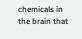chemicals in the brain that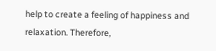help to create a feeling of happiness and relaxation. Therefore,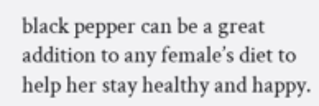black pepper can be a great addition to any female’s diet to help her stay healthy and happy.